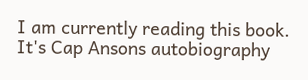I am currently reading this book. It's Cap Ansons autobiography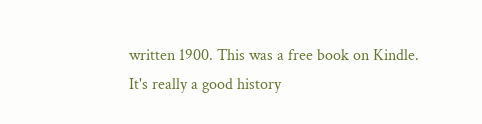written 1900. This was a free book on Kindle. It's really a good history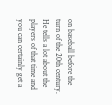on baseball before the turn of the 20th century. He tells a lot about the players of that time and you can certainly get a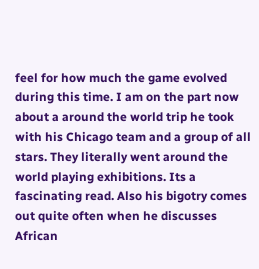feel for how much the game evolved during this time. I am on the part now about a around the world trip he took with his Chicago team and a group of all stars. They literally went around the world playing exhibitions. Its a fascinating read. Also his bigotry comes out quite often when he discusses African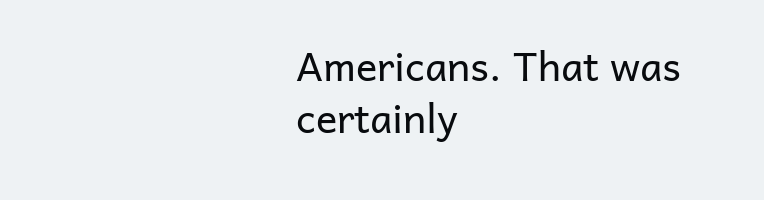Americans. That was certainly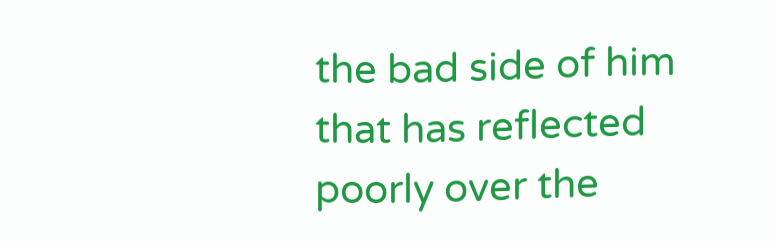the bad side of him that has reflected poorly over the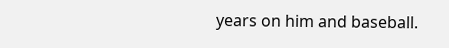years on him and baseball.